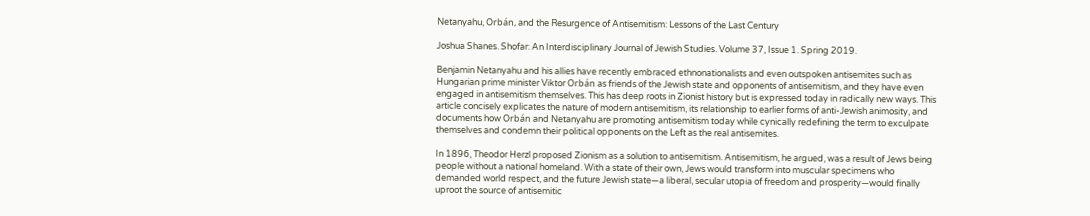Netanyahu, Orbán, and the Resurgence of Antisemitism: Lessons of the Last Century

Joshua Shanes. Shofar: An Interdisciplinary Journal of Jewish Studies. Volume 37, Issue 1. Spring 2019.

Benjamin Netanyahu and his allies have recently embraced ethnonationalists and even outspoken antisemites such as Hungarian prime minister Viktor Orbán as friends of the Jewish state and opponents of antisemitism, and they have even engaged in antisemitism themselves. This has deep roots in Zionist history but is expressed today in radically new ways. This article concisely explicates the nature of modern antisemitism, its relationship to earlier forms of anti-Jewish animosity, and documents how Orbán and Netanyahu are promoting antisemitism today while cynically redefining the term to exculpate themselves and condemn their political opponents on the Left as the real antisemites.

In 1896, Theodor Herzl proposed Zionism as a solution to antisemitism. Antisemitism, he argued, was a result of Jews being people without a national homeland. With a state of their own, Jews would transform into muscular specimens who demanded world respect, and the future Jewish state—a liberal, secular utopia of freedom and prosperity—would finally uproot the source of antisemitic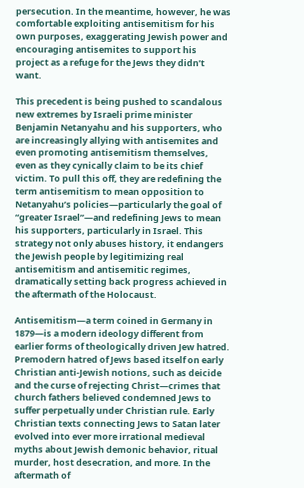persecution. In the meantime, however, he was comfortable exploiting antisemitism for his own purposes, exaggerating Jewish power and encouraging antisemites to support his project as a refuge for the Jews they didn’t want.

This precedent is being pushed to scandalous new extremes by Israeli prime minister Benjamin Netanyahu and his supporters, who are increasingly allying with antisemites and even promoting antisemitism themselves, even as they cynically claim to be its chief victim. To pull this off, they are redefining the term antisemitism to mean opposition to Netanyahu’s policies—particularly the goal of “greater Israel”—and redefining Jews to mean his supporters, particularly in Israel. This strategy not only abuses history, it endangers the Jewish people by legitimizing real antisemitism and antisemitic regimes, dramatically setting back progress achieved in the aftermath of the Holocaust.

Antisemitism—a term coined in Germany in 1879—is a modern ideology different from earlier forms of theologically driven Jew hatred. Premodern hatred of Jews based itself on early Christian anti-Jewish notions, such as deicide and the curse of rejecting Christ—crimes that church fathers believed condemned Jews to suffer perpetually under Christian rule. Early Christian texts connecting Jews to Satan later evolved into ever more irrational medieval myths about Jewish demonic behavior, ritual murder, host desecration, and more. In the aftermath of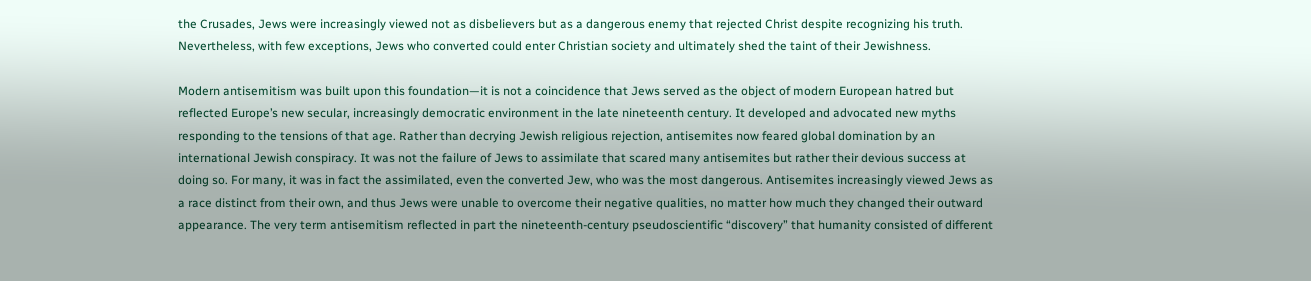the Crusades, Jews were increasingly viewed not as disbelievers but as a dangerous enemy that rejected Christ despite recognizing his truth. Nevertheless, with few exceptions, Jews who converted could enter Christian society and ultimately shed the taint of their Jewishness.

Modern antisemitism was built upon this foundation—it is not a coincidence that Jews served as the object of modern European hatred but reflected Europe’s new secular, increasingly democratic environment in the late nineteenth century. It developed and advocated new myths responding to the tensions of that age. Rather than decrying Jewish religious rejection, antisemites now feared global domination by an international Jewish conspiracy. It was not the failure of Jews to assimilate that scared many antisemites but rather their devious success at doing so. For many, it was in fact the assimilated, even the converted Jew, who was the most dangerous. Antisemites increasingly viewed Jews as a race distinct from their own, and thus Jews were unable to overcome their negative qualities, no matter how much they changed their outward appearance. The very term antisemitism reflected in part the nineteenth-century pseudoscientific “discovery” that humanity consisted of different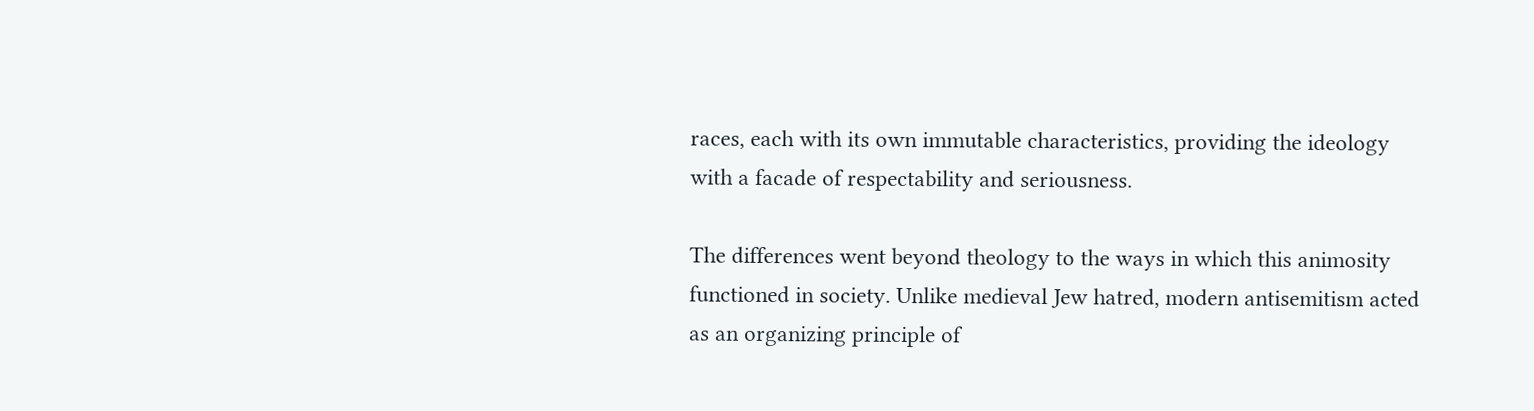races, each with its own immutable characteristics, providing the ideology with a facade of respectability and seriousness.

The differences went beyond theology to the ways in which this animosity functioned in society. Unlike medieval Jew hatred, modern antisemitism acted as an organizing principle of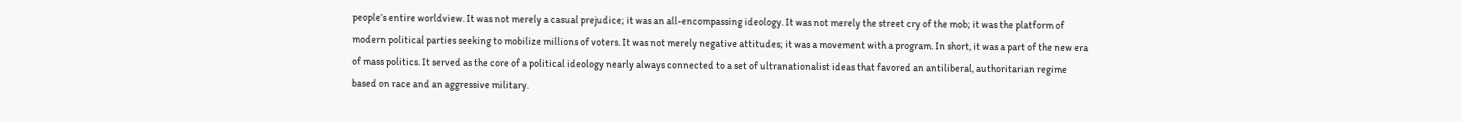people’s entire worldview. It was not merely a casual prejudice; it was an all-encompassing ideology. It was not merely the street cry of the mob; it was the platform of modern political parties seeking to mobilize millions of voters. It was not merely negative attitudes; it was a movement with a program. In short, it was a part of the new era of mass politics. It served as the core of a political ideology nearly always connected to a set of ultranationalist ideas that favored an antiliberal, authoritarian regime based on race and an aggressive military.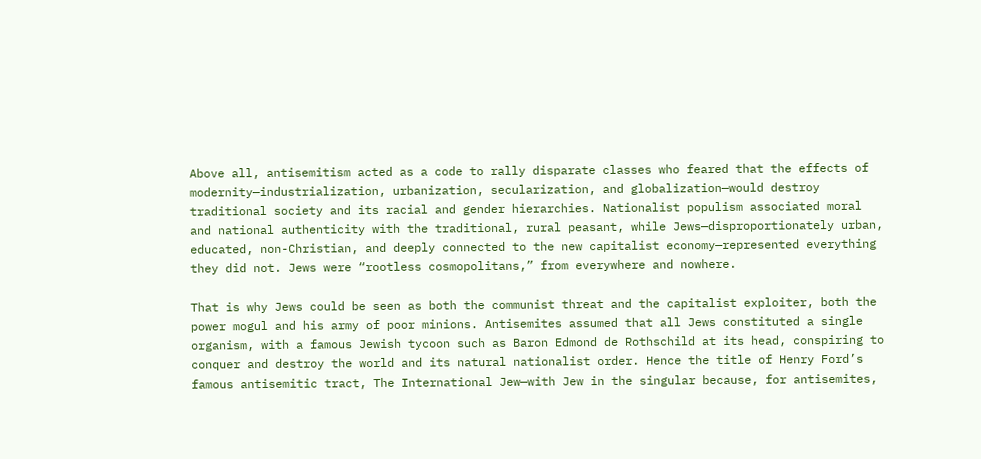Above all, antisemitism acted as a code to rally disparate classes who feared that the effects of modernity—industrialization, urbanization, secularization, and globalization—would destroy traditional society and its racial and gender hierarchies. Nationalist populism associated moral and national authenticity with the traditional, rural peasant, while Jews—disproportionately urban, educated, non-Christian, and deeply connected to the new capitalist economy—represented everything they did not. Jews were “rootless cosmopolitans,” from everywhere and nowhere.

That is why Jews could be seen as both the communist threat and the capitalist exploiter, both the power mogul and his army of poor minions. Antisemites assumed that all Jews constituted a single organism, with a famous Jewish tycoon such as Baron Edmond de Rothschild at its head, conspiring to conquer and destroy the world and its natural nationalist order. Hence the title of Henry Ford’s famous antisemitic tract, The International Jew—with Jew in the singular because, for antisemites,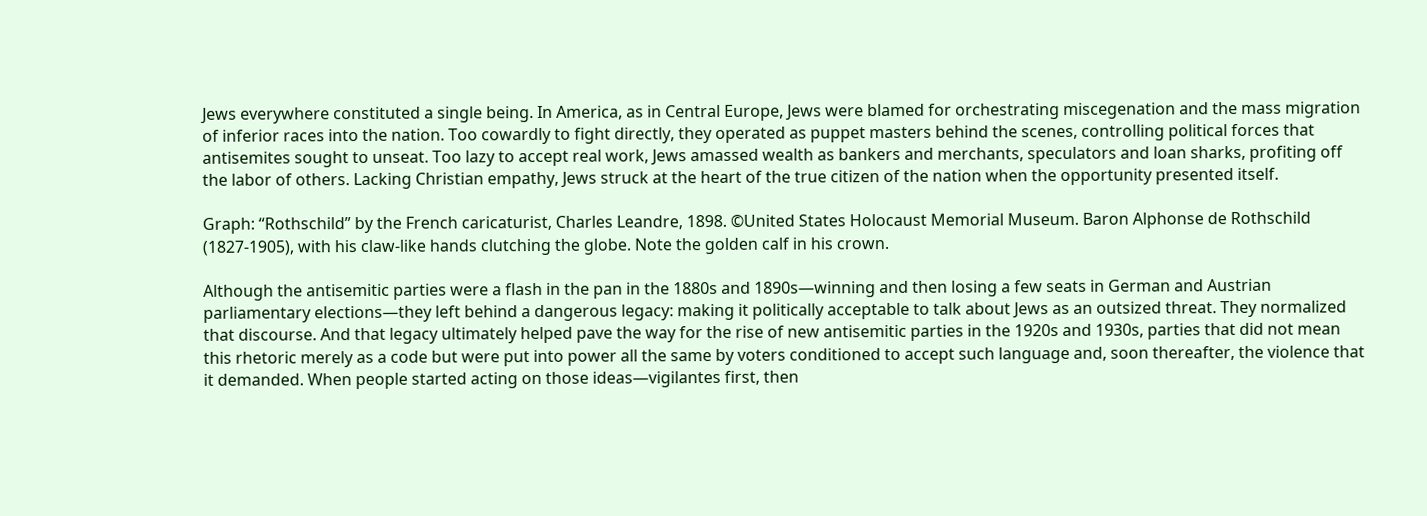Jews everywhere constituted a single being. In America, as in Central Europe, Jews were blamed for orchestrating miscegenation and the mass migration of inferior races into the nation. Too cowardly to fight directly, they operated as puppet masters behind the scenes, controlling political forces that antisemites sought to unseat. Too lazy to accept real work, Jews amassed wealth as bankers and merchants, speculators and loan sharks, profiting off the labor of others. Lacking Christian empathy, Jews struck at the heart of the true citizen of the nation when the opportunity presented itself.

Graph: “Rothschild” by the French caricaturist, Charles Leandre, 1898. ©United States Holocaust Memorial Museum. Baron Alphonse de Rothschild (1827-1905), with his claw-like hands clutching the globe. Note the golden calf in his crown.

Although the antisemitic parties were a flash in the pan in the 1880s and 1890s—winning and then losing a few seats in German and Austrian parliamentary elections—they left behind a dangerous legacy: making it politically acceptable to talk about Jews as an outsized threat. They normalized that discourse. And that legacy ultimately helped pave the way for the rise of new antisemitic parties in the 1920s and 1930s, parties that did not mean this rhetoric merely as a code but were put into power all the same by voters conditioned to accept such language and, soon thereafter, the violence that it demanded. When people started acting on those ideas—vigilantes first, then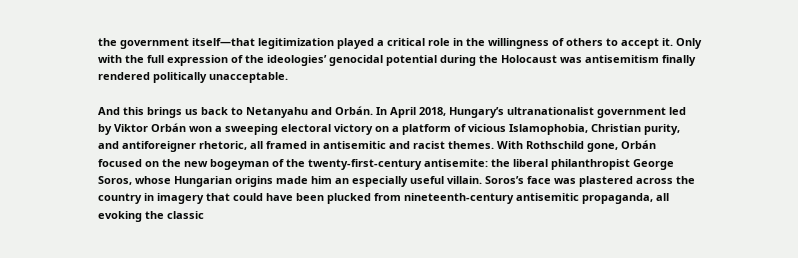the government itself—that legitimization played a critical role in the willingness of others to accept it. Only with the full expression of the ideologies’ genocidal potential during the Holocaust was antisemitism finally rendered politically unacceptable.

And this brings us back to Netanyahu and Orbán. In April 2018, Hungary’s ultranationalist government led by Viktor Orbán won a sweeping electoral victory on a platform of vicious Islamophobia, Christian purity, and antiforeigner rhetoric, all framed in antisemitic and racist themes. With Rothschild gone, Orbán focused on the new bogeyman of the twenty-first-century antisemite: the liberal philanthropist George Soros, whose Hungarian origins made him an especially useful villain. Soros’s face was plastered across the country in imagery that could have been plucked from nineteenth-century antisemitic propaganda, all evoking the classic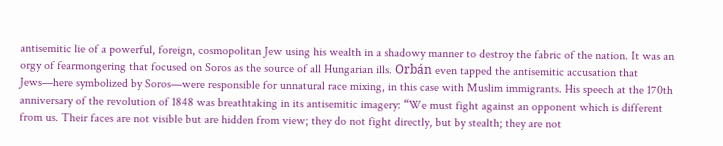antisemitic lie of a powerful, foreign, cosmopolitan Jew using his wealth in a shadowy manner to destroy the fabric of the nation. It was an orgy of fearmongering that focused on Soros as the source of all Hungarian ills. Orbán even tapped the antisemitic accusation that Jews—here symbolized by Soros—were responsible for unnatural race mixing, in this case with Muslim immigrants. His speech at the 170th anniversary of the revolution of 1848 was breathtaking in its antisemitic imagery: “We must fight against an opponent which is different from us. Their faces are not visible but are hidden from view; they do not fight directly, but by stealth; they are not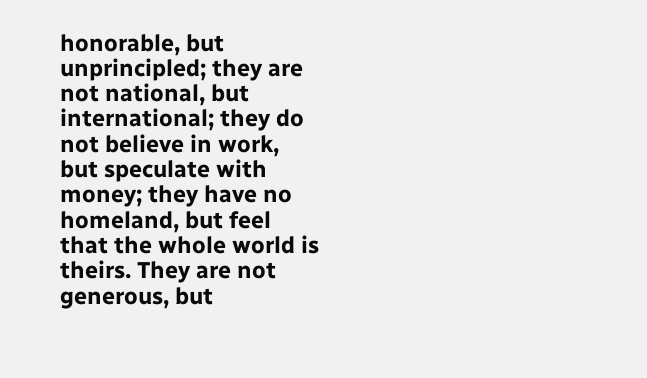honorable, but unprincipled; they are not national, but international; they do not believe in work, but speculate with money; they have no homeland, but feel that the whole world is theirs. They are not generous, but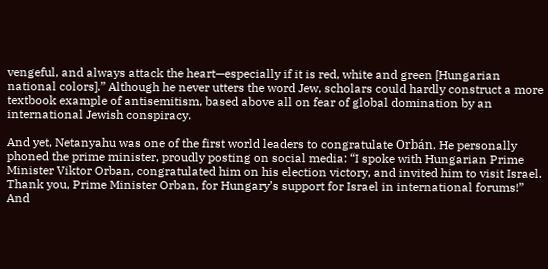vengeful, and always attack the heart—especially if it is red, white and green [Hungarian national colors].” Although he never utters the word Jew, scholars could hardly construct a more textbook example of antisemitism, based above all on fear of global domination by an international Jewish conspiracy.

And yet, Netanyahu was one of the first world leaders to congratulate Orbán. He personally phoned the prime minister, proudly posting on social media: “I spoke with Hungarian Prime Minister Viktor Orban, congratulated him on his election victory, and invited him to visit Israel. Thank you, Prime Minister Orban, for Hungary’s support for Israel in international forums!” And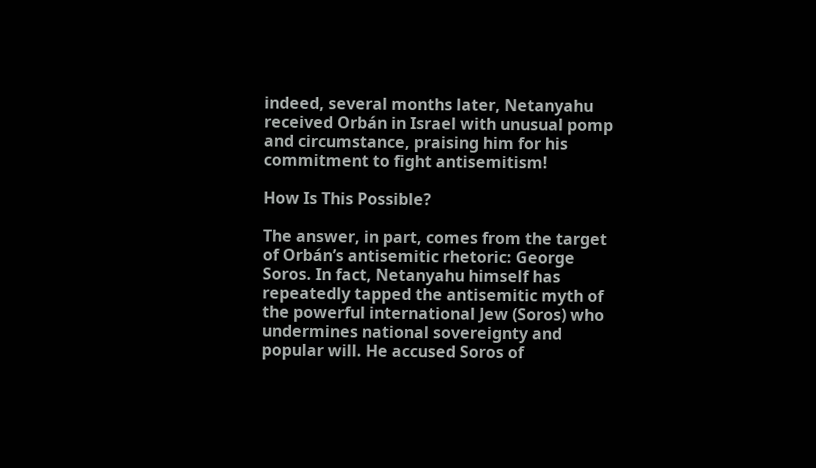indeed, several months later, Netanyahu received Orbán in Israel with unusual pomp and circumstance, praising him for his commitment to fight antisemitism!

How Is This Possible?

The answer, in part, comes from the target of Orbán’s antisemitic rhetoric: George Soros. In fact, Netanyahu himself has repeatedly tapped the antisemitic myth of the powerful international Jew (Soros) who undermines national sovereignty and popular will. He accused Soros of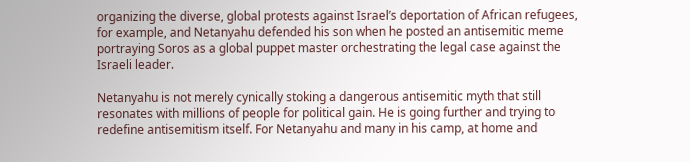organizing the diverse, global protests against Israel’s deportation of African refugees, for example, and Netanyahu defended his son when he posted an antisemitic meme portraying Soros as a global puppet master orchestrating the legal case against the Israeli leader.

Netanyahu is not merely cynically stoking a dangerous antisemitic myth that still resonates with millions of people for political gain. He is going further and trying to redefine antisemitism itself. For Netanyahu and many in his camp, at home and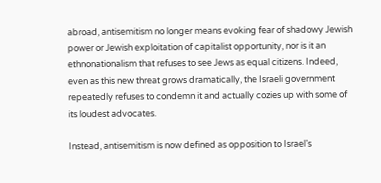abroad, antisemitism no longer means evoking fear of shadowy Jewish power or Jewish exploitation of capitalist opportunity, nor is it an ethnonationalism that refuses to see Jews as equal citizens. Indeed, even as this new threat grows dramatically, the Israeli government repeatedly refuses to condemn it and actually cozies up with some of its loudest advocates.

Instead, antisemitism is now defined as opposition to Israel’s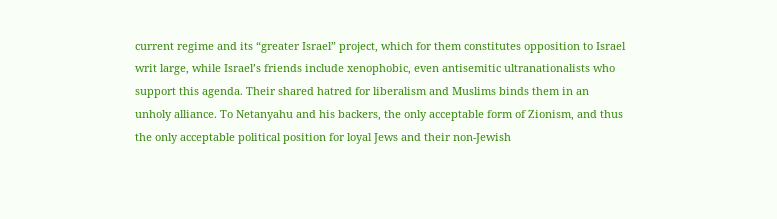current regime and its “greater Israel” project, which for them constitutes opposition to Israel writ large, while Israel’s friends include xenophobic, even antisemitic ultranationalists who support this agenda. Their shared hatred for liberalism and Muslims binds them in an unholy alliance. To Netanyahu and his backers, the only acceptable form of Zionism, and thus the only acceptable political position for loyal Jews and their non-Jewish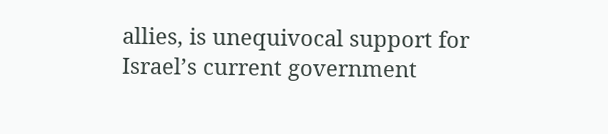allies, is unequivocal support for Israel’s current government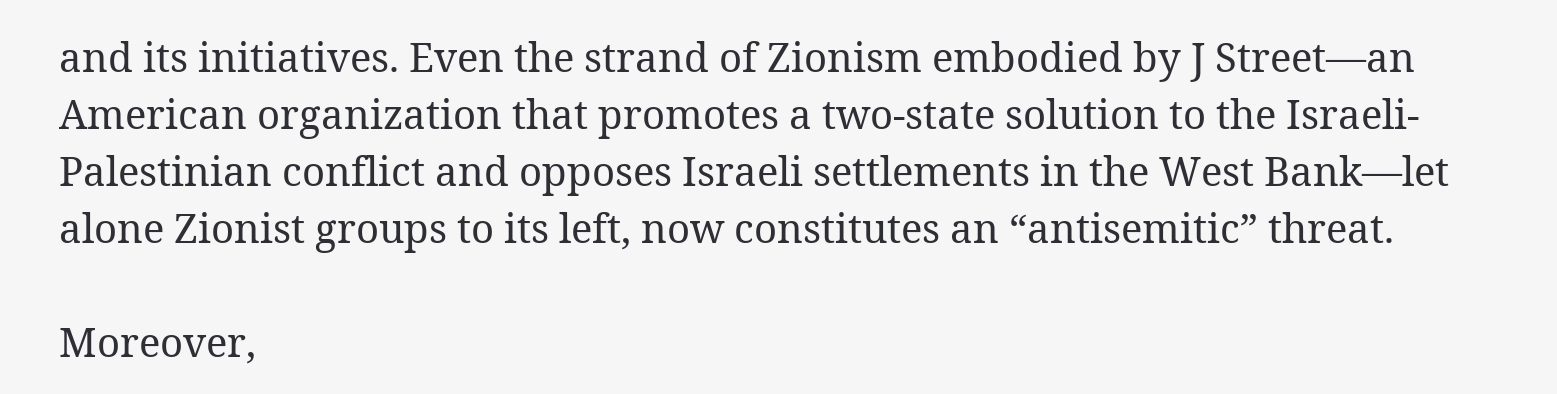and its initiatives. Even the strand of Zionism embodied by J Street—an American organization that promotes a two-state solution to the Israeli-Palestinian conflict and opposes Israeli settlements in the West Bank—let alone Zionist groups to its left, now constitutes an “antisemitic” threat.

Moreover,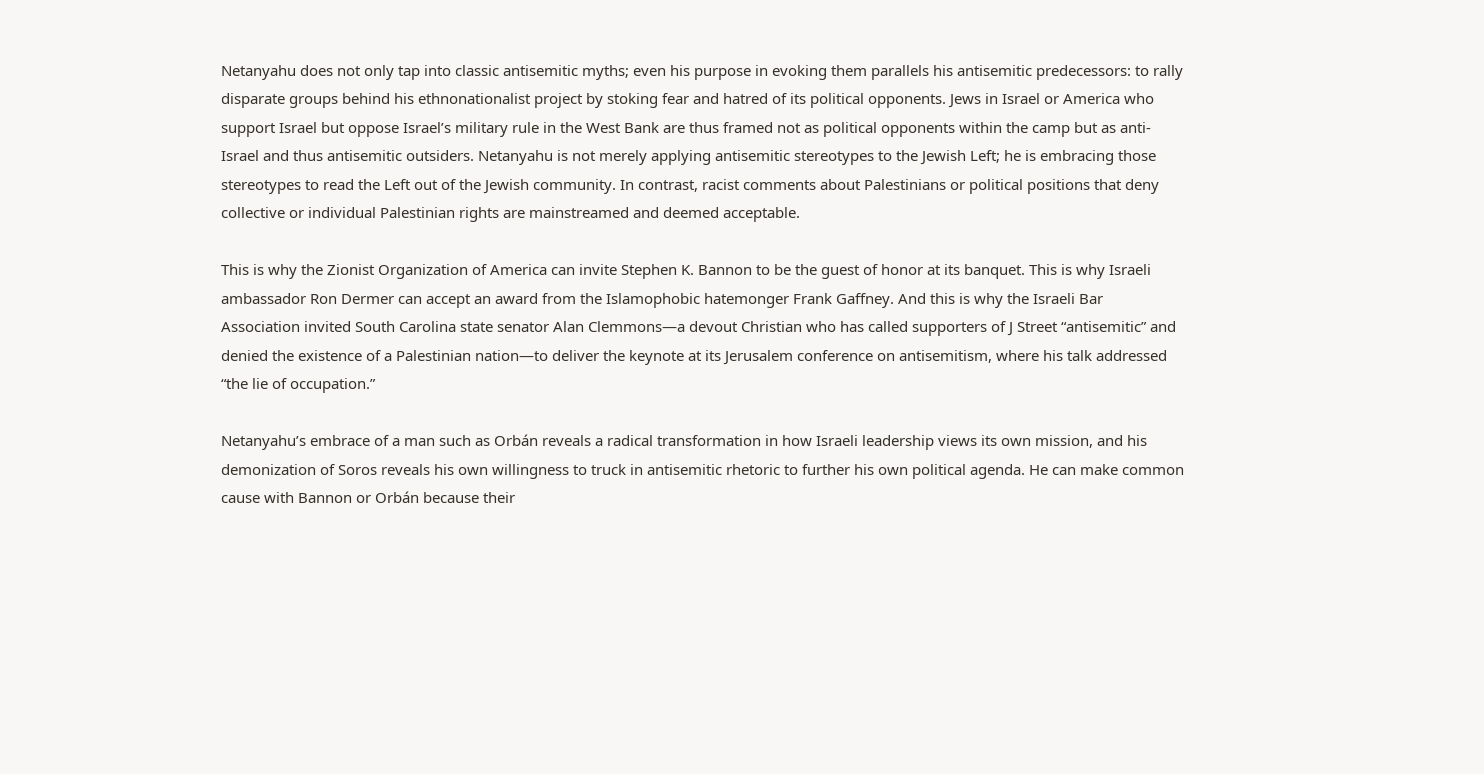Netanyahu does not only tap into classic antisemitic myths; even his purpose in evoking them parallels his antisemitic predecessors: to rally disparate groups behind his ethnonationalist project by stoking fear and hatred of its political opponents. Jews in Israel or America who support Israel but oppose Israel’s military rule in the West Bank are thus framed not as political opponents within the camp but as anti-Israel and thus antisemitic outsiders. Netanyahu is not merely applying antisemitic stereotypes to the Jewish Left; he is embracing those stereotypes to read the Left out of the Jewish community. In contrast, racist comments about Palestinians or political positions that deny collective or individual Palestinian rights are mainstreamed and deemed acceptable.

This is why the Zionist Organization of America can invite Stephen K. Bannon to be the guest of honor at its banquet. This is why Israeli ambassador Ron Dermer can accept an award from the Islamophobic hatemonger Frank Gaffney. And this is why the Israeli Bar Association invited South Carolina state senator Alan Clemmons—a devout Christian who has called supporters of J Street “antisemitic” and denied the existence of a Palestinian nation—to deliver the keynote at its Jerusalem conference on antisemitism, where his talk addressed “the lie of occupation.”

Netanyahu’s embrace of a man such as Orbán reveals a radical transformation in how Israeli leadership views its own mission, and his demonization of Soros reveals his own willingness to truck in antisemitic rhetoric to further his own political agenda. He can make common cause with Bannon or Orbán because their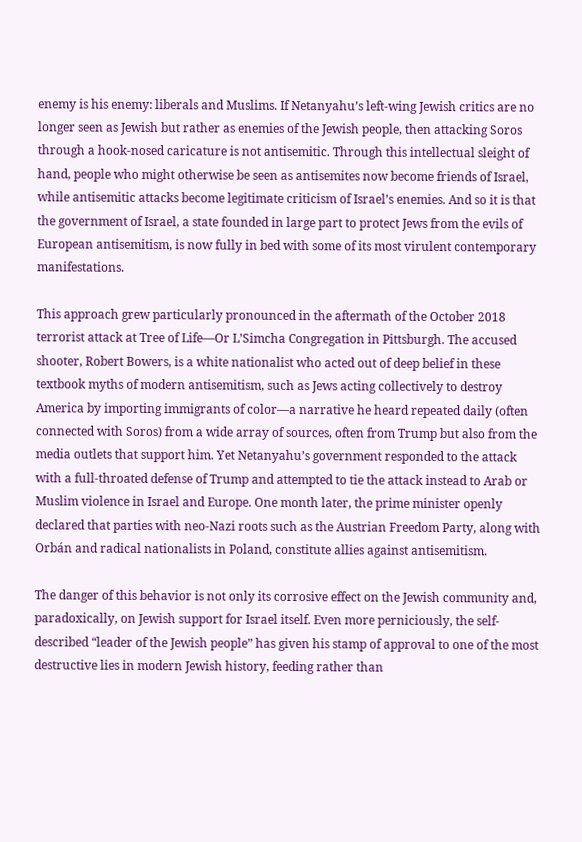enemy is his enemy: liberals and Muslims. If Netanyahu’s left-wing Jewish critics are no longer seen as Jewish but rather as enemies of the Jewish people, then attacking Soros through a hook-nosed caricature is not antisemitic. Through this intellectual sleight of hand, people who might otherwise be seen as antisemites now become friends of Israel, while antisemitic attacks become legitimate criticism of Israel’s enemies. And so it is that the government of Israel, a state founded in large part to protect Jews from the evils of European antisemitism, is now fully in bed with some of its most virulent contemporary manifestations.

This approach grew particularly pronounced in the aftermath of the October 2018 terrorist attack at Tree of Life—Or L’Simcha Congregation in Pittsburgh. The accused shooter, Robert Bowers, is a white nationalist who acted out of deep belief in these textbook myths of modern antisemitism, such as Jews acting collectively to destroy America by importing immigrants of color—a narrative he heard repeated daily (often connected with Soros) from a wide array of sources, often from Trump but also from the media outlets that support him. Yet Netanyahu’s government responded to the attack with a full-throated defense of Trump and attempted to tie the attack instead to Arab or Muslim violence in Israel and Europe. One month later, the prime minister openly declared that parties with neo-Nazi roots such as the Austrian Freedom Party, along with Orbán and radical nationalists in Poland, constitute allies against antisemitism.

The danger of this behavior is not only its corrosive effect on the Jewish community and, paradoxically, on Jewish support for Israel itself. Even more perniciously, the self-described “leader of the Jewish people” has given his stamp of approval to one of the most destructive lies in modern Jewish history, feeding rather than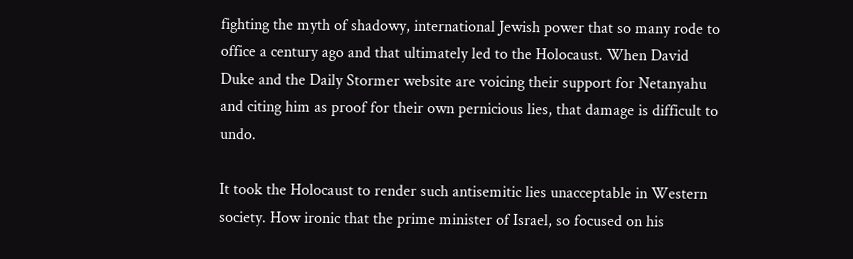fighting the myth of shadowy, international Jewish power that so many rode to office a century ago and that ultimately led to the Holocaust. When David Duke and the Daily Stormer website are voicing their support for Netanyahu and citing him as proof for their own pernicious lies, that damage is difficult to undo.

It took the Holocaust to render such antisemitic lies unacceptable in Western society. How ironic that the prime minister of Israel, so focused on his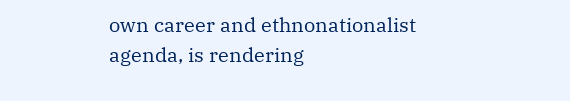own career and ethnonationalist agenda, is rendering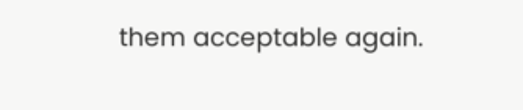them acceptable again.